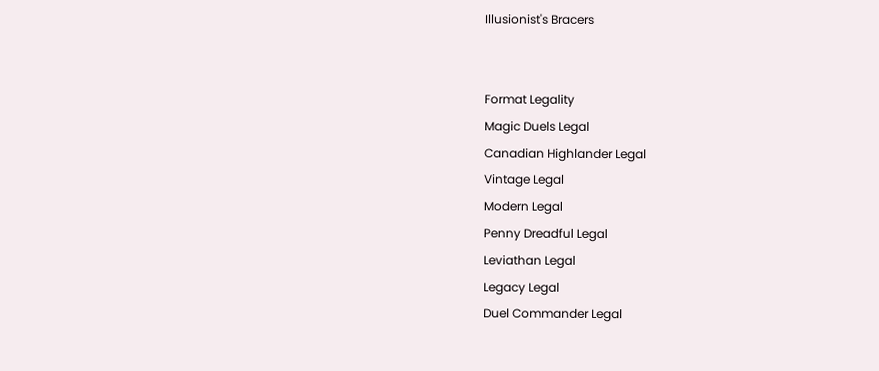Illusionist's Bracers


Format Legality
Magic Duels Legal
Canadian Highlander Legal
Vintage Legal
Modern Legal
Penny Dreadful Legal
Leviathan Legal
Legacy Legal
Duel Commander Legal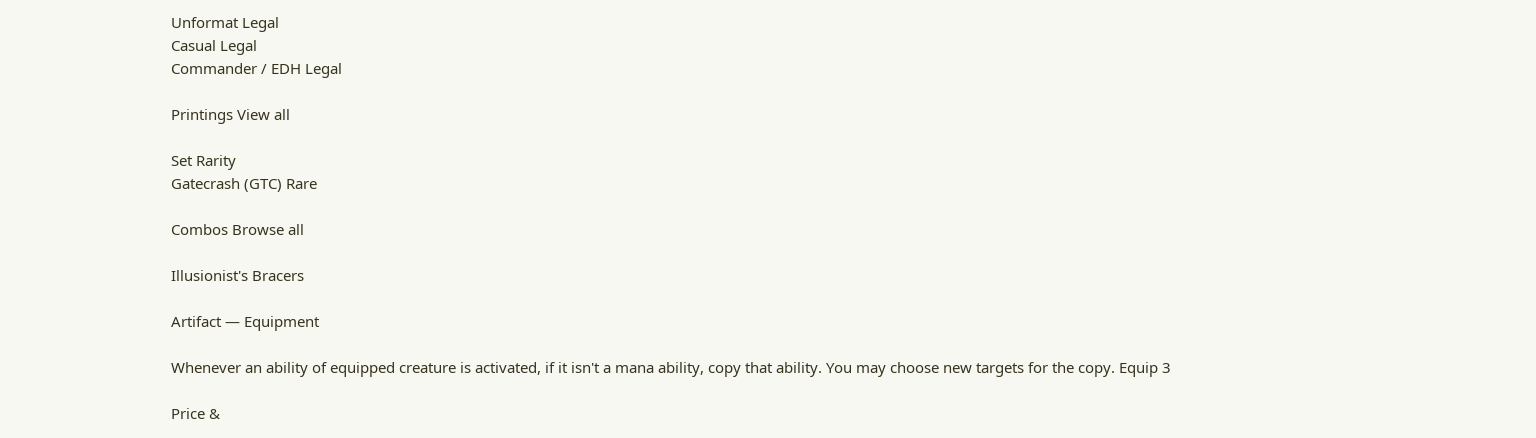Unformat Legal
Casual Legal
Commander / EDH Legal

Printings View all

Set Rarity
Gatecrash (GTC) Rare

Combos Browse all

Illusionist's Bracers

Artifact — Equipment

Whenever an ability of equipped creature is activated, if it isn't a mana ability, copy that ability. You may choose new targets for the copy. Equip 3

Price &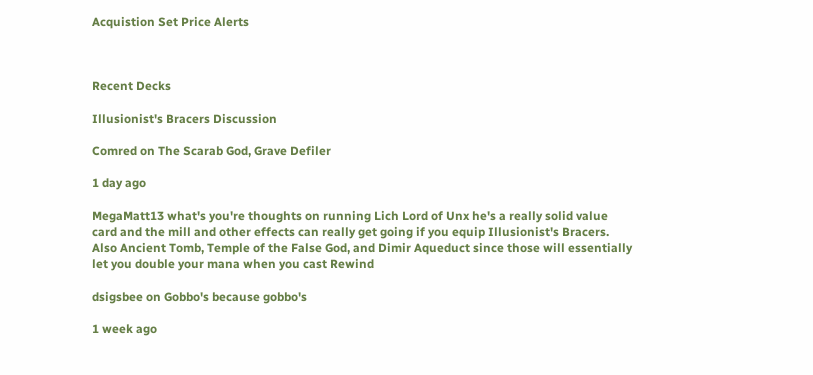Acquistion Set Price Alerts



Recent Decks

Illusionist's Bracers Discussion

Comred on The Scarab God, Grave Defiler

1 day ago

MegaMatt13 what's you're thoughts on running Lich Lord of Unx he's a really solid value card and the mill and other effects can really get going if you equip Illusionist's Bracers. Also Ancient Tomb, Temple of the False God, and Dimir Aqueduct since those will essentially let you double your mana when you cast Rewind

dsigsbee on Gobbo's because gobbo's

1 week ago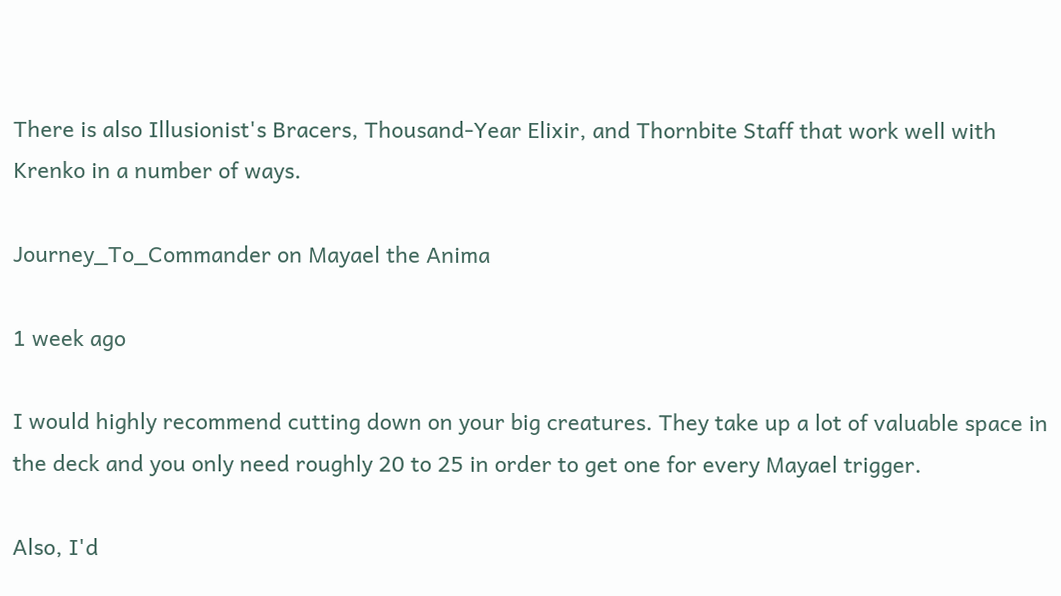There is also Illusionist's Bracers, Thousand-Year Elixir, and Thornbite Staff that work well with Krenko in a number of ways.

Journey_To_Commander on Mayael the Anima

1 week ago

I would highly recommend cutting down on your big creatures. They take up a lot of valuable space in the deck and you only need roughly 20 to 25 in order to get one for every Mayael trigger.

Also, I'd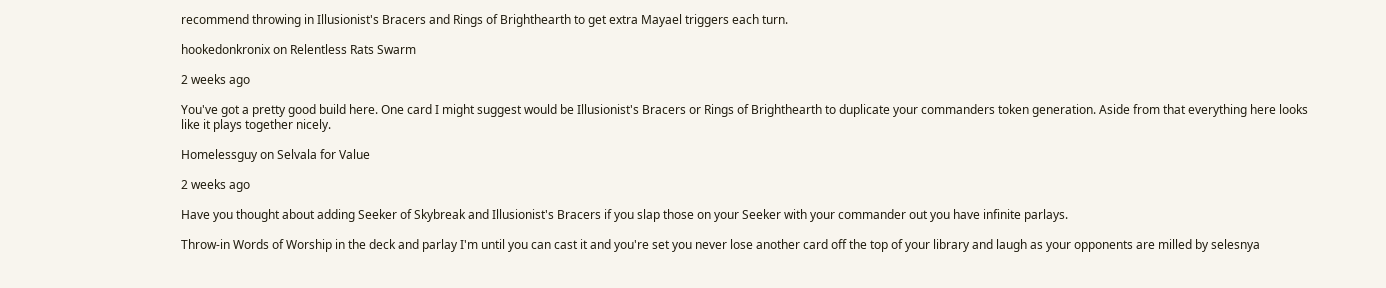recommend throwing in Illusionist's Bracers and Rings of Brighthearth to get extra Mayael triggers each turn.

hookedonkronix on Relentless Rats Swarm

2 weeks ago

You've got a pretty good build here. One card I might suggest would be Illusionist's Bracers or Rings of Brighthearth to duplicate your commanders token generation. Aside from that everything here looks like it plays together nicely.

Homelessguy on Selvala for Value

2 weeks ago

Have you thought about adding Seeker of Skybreak and Illusionist's Bracers if you slap those on your Seeker with your commander out you have infinite parlays.

Throw-in Words of Worship in the deck and parlay I'm until you can cast it and you're set you never lose another card off the top of your library and laugh as your opponents are milled by selesnya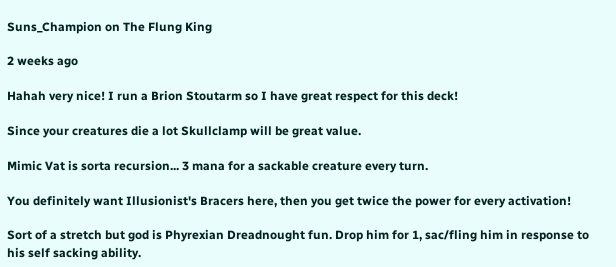Suns_Champion on The Flung King

2 weeks ago

Hahah very nice! I run a Brion Stoutarm so I have great respect for this deck!

Since your creatures die a lot Skullclamp will be great value.

Mimic Vat is sorta recursion... 3 mana for a sackable creature every turn.

You definitely want Illusionist's Bracers here, then you get twice the power for every activation!

Sort of a stretch but god is Phyrexian Dreadnought fun. Drop him for 1, sac/fling him in response to his self sacking ability.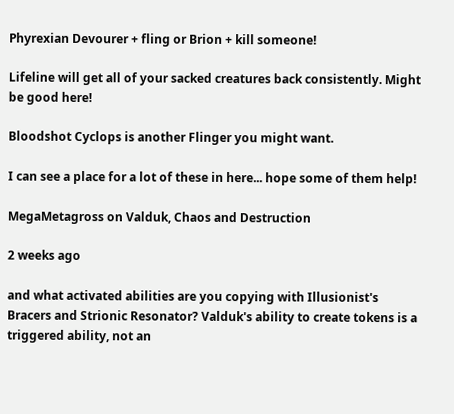Phyrexian Devourer + fling or Brion + kill someone!

Lifeline will get all of your sacked creatures back consistently. Might be good here!

Bloodshot Cyclops is another Flinger you might want.

I can see a place for a lot of these in here... hope some of them help!

MegaMetagross on Valduk, Chaos and Destruction

2 weeks ago

and what activated abilities are you copying with Illusionist's Bracers and Strionic Resonator? Valduk's ability to create tokens is a triggered ability, not an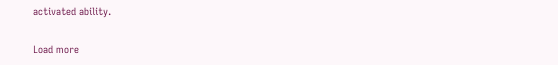activated ability.

Load more